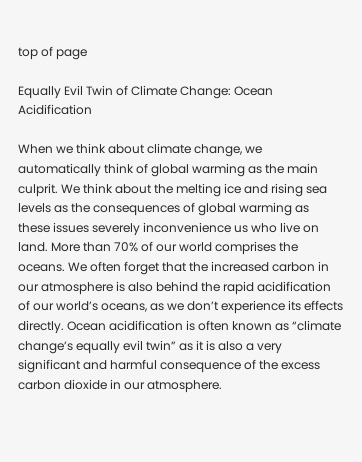top of page

Equally Evil Twin of Climate Change: Ocean Acidification

When we think about climate change, we automatically think of global warming as the main culprit. We think about the melting ice and rising sea levels as the consequences of global warming as these issues severely inconvenience us who live on land. More than 70% of our world comprises the oceans. We often forget that the increased carbon in our atmosphere is also behind the rapid acidification of our world’s oceans, as we don’t experience its effects directly. Ocean acidification is often known as “climate change’s equally evil twin” as it is also a very significant and harmful consequence of the excess carbon dioxide in our atmosphere.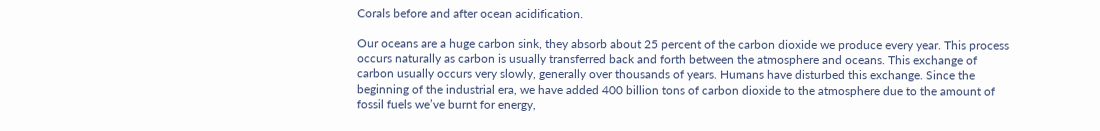Corals before and after ocean acidification.

Our oceans are a huge carbon sink, they absorb about 25 percent of the carbon dioxide we produce every year. This process occurs naturally as carbon is usually transferred back and forth between the atmosphere and oceans. This exchange of carbon usually occurs very slowly, generally over thousands of years. Humans have disturbed this exchange. Since the beginning of the industrial era, we have added 400 billion tons of carbon dioxide to the atmosphere due to the amount of fossil fuels we’ve burnt for energy,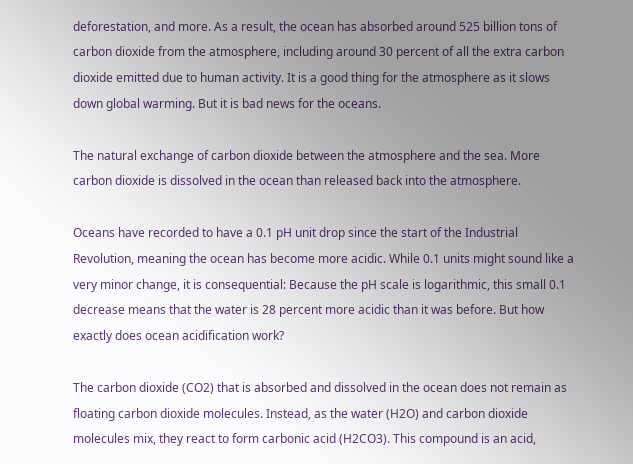deforestation, and more. As a result, the ocean has absorbed around 525 billion tons of carbon dioxide from the atmosphere, including around 30 percent of all the extra carbon dioxide emitted due to human activity. It is a good thing for the atmosphere as it slows down global warming. But it is bad news for the oceans.

The natural exchange of carbon dioxide between the atmosphere and the sea. More carbon dioxide is dissolved in the ocean than released back into the atmosphere.

Oceans have recorded to have a 0.1 pH unit drop since the start of the Industrial Revolution, meaning the ocean has become more acidic. While 0.1 units might sound like a very minor change, it is consequential: Because the pH scale is logarithmic, this small 0.1 decrease means that the water is 28 percent more acidic than it was before. But how exactly does ocean acidification work?

The carbon dioxide (CO2) that is absorbed and dissolved in the ocean does not remain as floating carbon dioxide molecules. Instead, as the water (H2O) and carbon dioxide molecules mix, they react to form carbonic acid (H2CO3). This compound is an acid,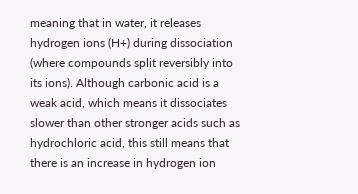meaning that in water, it releases hydrogen ions (H+) during dissociation (where compounds split reversibly into its ions). Although carbonic acid is a weak acid, which means it dissociates slower than other stronger acids such as hydrochloric acid, this still means that there is an increase in hydrogen ion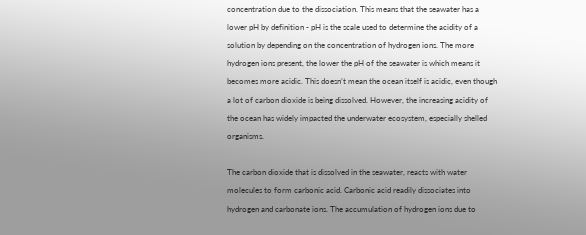concentration due to the dissociation. This means that the seawater has a lower pH by definition - pH is the scale used to determine the acidity of a solution by depending on the concentration of hydrogen ions. The more hydrogen ions present, the lower the pH of the seawater is which means it becomes more acidic. This doesn’t mean the ocean itself is acidic, even though a lot of carbon dioxide is being dissolved. However, the increasing acidity of the ocean has widely impacted the underwater ecosystem, especially shelled organisms.

The carbon dioxide that is dissolved in the seawater, reacts with water molecules to form carbonic acid. Carbonic acid readily dissociates into hydrogen and carbonate ions. The accumulation of hydrogen ions due to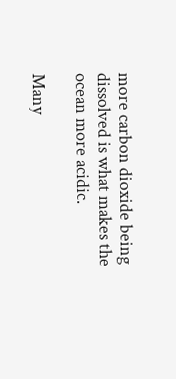more carbon dioxide being dissolved is what makes the ocean more acidic.

Many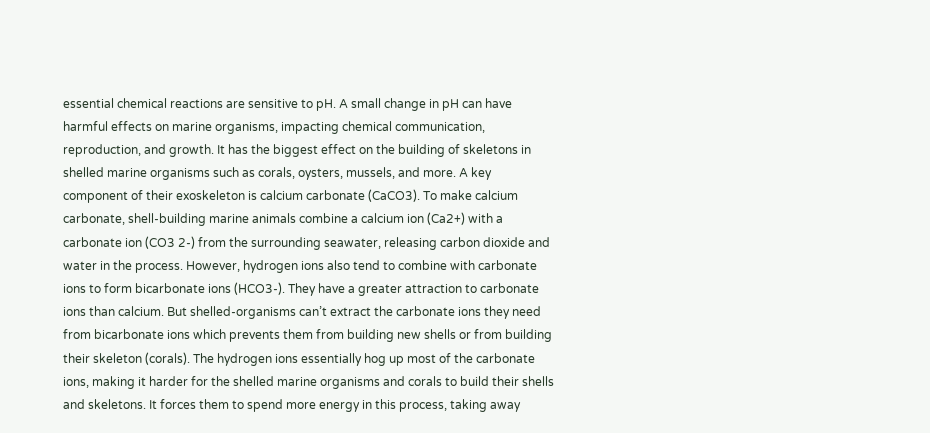essential chemical reactions are sensitive to pH. A small change in pH can have harmful effects on marine organisms, impacting chemical communication, reproduction, and growth. It has the biggest effect on the building of skeletons in shelled marine organisms such as corals, oysters, mussels, and more. A key component of their exoskeleton is calcium carbonate (CaCO3). To make calcium carbonate, shell-building marine animals combine a calcium ion (Ca2+) with a carbonate ion (CO3 2-) from the surrounding seawater, releasing carbon dioxide and water in the process. However, hydrogen ions also tend to combine with carbonate ions to form bicarbonate ions (HCO3-). They have a greater attraction to carbonate ions than calcium. But shelled-organisms can’t extract the carbonate ions they need from bicarbonate ions which prevents them from building new shells or from building their skeleton (corals). The hydrogen ions essentially hog up most of the carbonate ions, making it harder for the shelled marine organisms and corals to build their shells and skeletons. It forces them to spend more energy in this process, taking away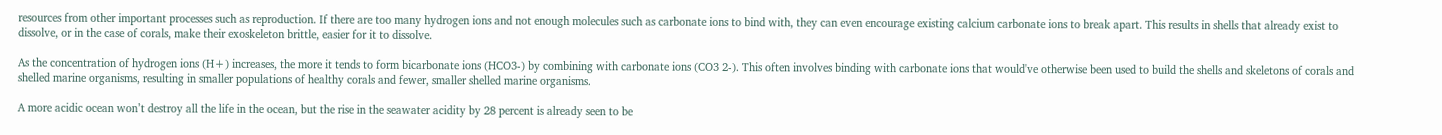resources from other important processes such as reproduction. If there are too many hydrogen ions and not enough molecules such as carbonate ions to bind with, they can even encourage existing calcium carbonate ions to break apart. This results in shells that already exist to dissolve, or in the case of corals, make their exoskeleton brittle, easier for it to dissolve.

As the concentration of hydrogen ions (H+) increases, the more it tends to form bicarbonate ions (HCO3-) by combining with carbonate ions (CO3 2-). This often involves binding with carbonate ions that would've otherwise been used to build the shells and skeletons of corals and shelled marine organisms, resulting in smaller populations of healthy corals and fewer, smaller shelled marine organisms.

A more acidic ocean won’t destroy all the life in the ocean, but the rise in the seawater acidity by 28 percent is already seen to be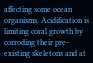affecting some ocean organisms. Acidification is limiting coral growth by corroding their pre-existing skeletons and at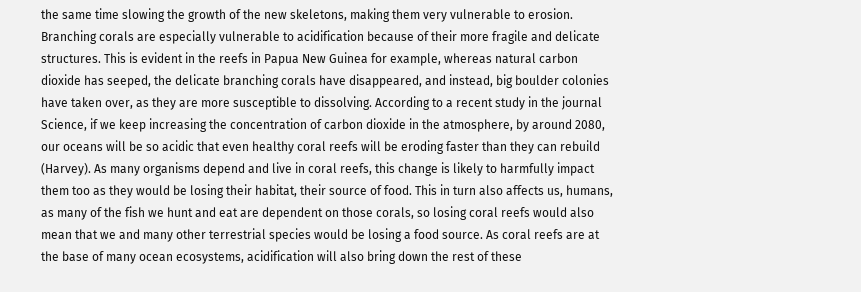the same time slowing the growth of the new skeletons, making them very vulnerable to erosion. Branching corals are especially vulnerable to acidification because of their more fragile and delicate structures. This is evident in the reefs in Papua New Guinea for example, whereas natural carbon dioxide has seeped, the delicate branching corals have disappeared, and instead, big boulder colonies have taken over, as they are more susceptible to dissolving. According to a recent study in the journal Science, if we keep increasing the concentration of carbon dioxide in the atmosphere, by around 2080, our oceans will be so acidic that even healthy coral reefs will be eroding faster than they can rebuild (Harvey). As many organisms depend and live in coral reefs, this change is likely to harmfully impact them too as they would be losing their habitat, their source of food. This in turn also affects us, humans, as many of the fish we hunt and eat are dependent on those corals, so losing coral reefs would also mean that we and many other terrestrial species would be losing a food source. As coral reefs are at the base of many ocean ecosystems, acidification will also bring down the rest of these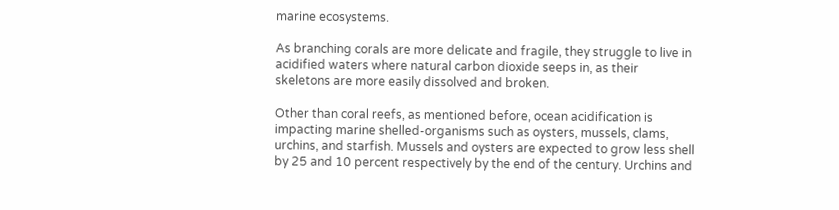marine ecosystems.

As branching corals are more delicate and fragile, they struggle to live in acidified waters where natural carbon dioxide seeps in, as their skeletons are more easily dissolved and broken.

Other than coral reefs, as mentioned before, ocean acidification is impacting marine shelled-organisms such as oysters, mussels, clams, urchins, and starfish. Mussels and oysters are expected to grow less shell by 25 and 10 percent respectively by the end of the century. Urchins and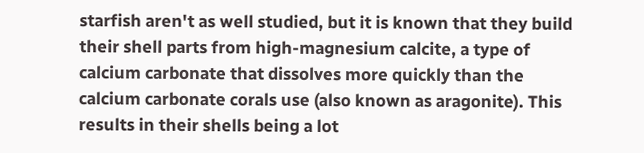starfish aren't as well studied, but it is known that they build their shell parts from high-magnesium calcite, a type of calcium carbonate that dissolves more quickly than the calcium carbonate corals use (also known as aragonite). This results in their shells being a lot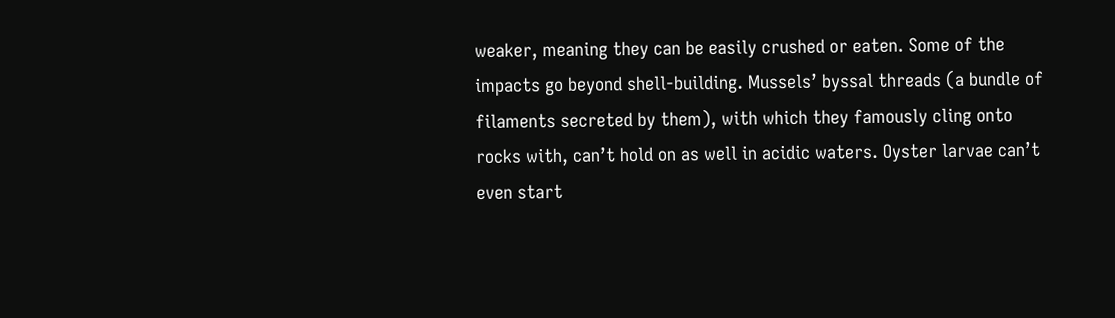weaker, meaning they can be easily crushed or eaten. Some of the impacts go beyond shell-building. Mussels’ byssal threads (a bundle of filaments secreted by them), with which they famously cling onto rocks with, can’t hold on as well in acidic waters. Oyster larvae can’t even start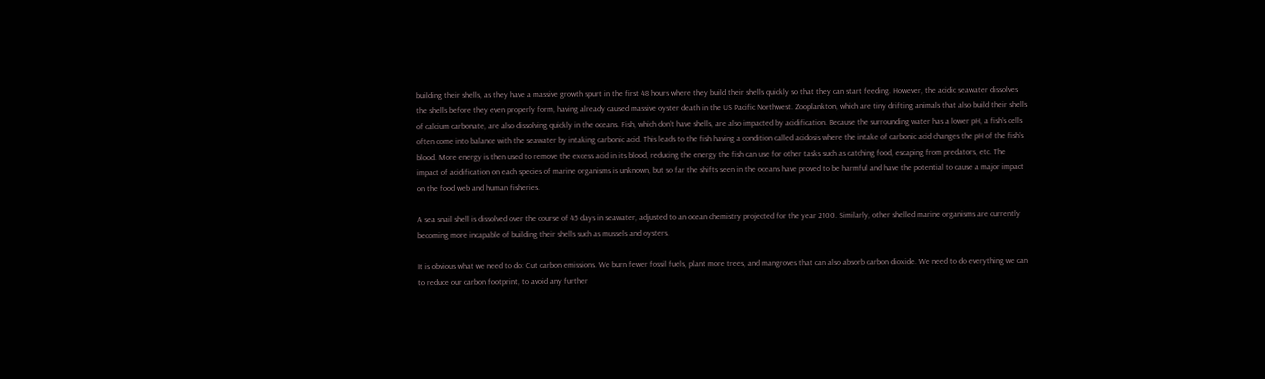building their shells, as they have a massive growth spurt in the first 48 hours where they build their shells quickly so that they can start feeding. However, the acidic seawater dissolves the shells before they even properly form, having already caused massive oyster death in the US Pacific Northwest. Zooplankton, which are tiny drifting animals that also build their shells of calcium carbonate, are also dissolving quickly in the oceans. Fish, which don’t have shells, are also impacted by acidification. Because the surrounding water has a lower pH, a fish’s cells often come into balance with the seawater by intaking carbonic acid. This leads to the fish having a condition called acidosis where the intake of carbonic acid changes the pH of the fish’s blood. More energy is then used to remove the excess acid in its blood, reducing the energy the fish can use for other tasks such as catching food, escaping from predators, etc. The impact of acidification on each species of marine organisms is unknown, but so far the shifts seen in the oceans have proved to be harmful and have the potential to cause a major impact on the food web and human fisheries.

A sea snail shell is dissolved over the course of 45 days in seawater, adjusted to an ocean chemistry projected for the year 2100. Similarly, other shelled marine organisms are currently becoming more incapable of building their shells such as mussels and oysters.

It is obvious what we need to do: Cut carbon emissions. We burn fewer fossil fuels, plant more trees, and mangroves that can also absorb carbon dioxide. We need to do everything we can to reduce our carbon footprint, to avoid any further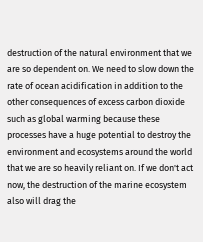destruction of the natural environment that we are so dependent on. We need to slow down the rate of ocean acidification in addition to the other consequences of excess carbon dioxide such as global warming because these processes have a huge potential to destroy the environment and ecosystems around the world that we are so heavily reliant on. If we don't act now, the destruction of the marine ecosystem also will drag the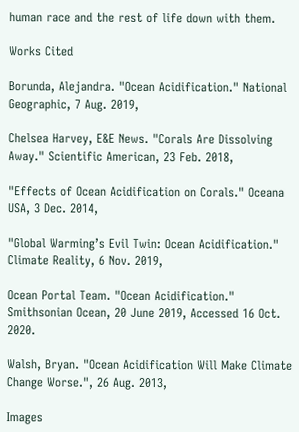human race and the rest of life down with them.

Works Cited

Borunda, Alejandra. "Ocean Acidification." National Geographic, 7 Aug. 2019,

Chelsea Harvey, E&E News. "Corals Are Dissolving Away." Scientific American, 23 Feb. 2018,

"Effects of Ocean Acidification on Corals." Oceana USA, 3 Dec. 2014,

"Global Warming’s Evil Twin: Ocean Acidification." Climate Reality, 6 Nov. 2019,

Ocean Portal Team. "Ocean Acidification." Smithsonian Ocean, 20 June 2019, Accessed 16 Oct. 2020.

Walsh, Bryan. "Ocean Acidification Will Make Climate Change Worse.", 26 Aug. 2013,

Images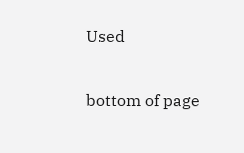Used

bottom of page